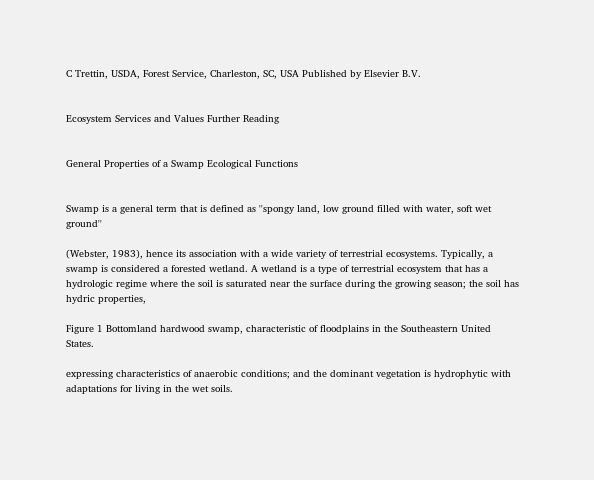C Trettin, USDA, Forest Service, Charleston, SC, USA Published by Elsevier B.V.


Ecosystem Services and Values Further Reading


General Properties of a Swamp Ecological Functions


Swamp is a general term that is defined as ''spongy land, low ground filled with water, soft wet ground''

(Webster, 1983), hence its association with a wide variety of terrestrial ecosystems. Typically, a swamp is considered a forested wetland. A wetland is a type of terrestrial ecosystem that has a hydrologic regime where the soil is saturated near the surface during the growing season; the soil has hydric properties,

Figure 1 Bottomland hardwood swamp, characteristic of floodplains in the Southeastern United States.

expressing characteristics of anaerobic conditions; and the dominant vegetation is hydrophytic with adaptations for living in the wet soils.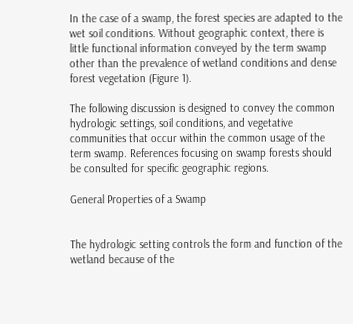In the case of a swamp, the forest species are adapted to the wet soil conditions. Without geographic context, there is little functional information conveyed by the term swamp other than the prevalence of wetland conditions and dense forest vegetation (Figure 1).

The following discussion is designed to convey the common hydrologic settings, soil conditions, and vegetative communities that occur within the common usage of the term swamp. References focusing on swamp forests should be consulted for specific geographic regions.

General Properties of a Swamp


The hydrologic setting controls the form and function of the wetland because of the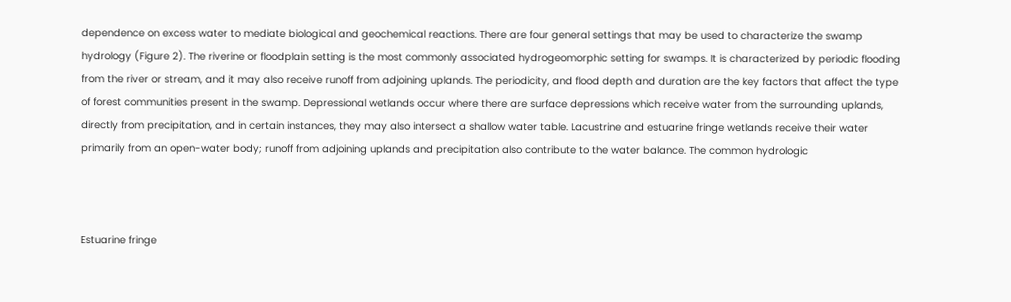dependence on excess water to mediate biological and geochemical reactions. There are four general settings that may be used to characterize the swamp hydrology (Figure 2). The riverine or floodplain setting is the most commonly associated hydrogeomorphic setting for swamps. It is characterized by periodic flooding from the river or stream, and it may also receive runoff from adjoining uplands. The periodicity, and flood depth and duration are the key factors that affect the type of forest communities present in the swamp. Depressional wetlands occur where there are surface depressions which receive water from the surrounding uplands, directly from precipitation, and in certain instances, they may also intersect a shallow water table. Lacustrine and estuarine fringe wetlands receive their water primarily from an open-water body; runoff from adjoining uplands and precipitation also contribute to the water balance. The common hydrologic



Estuarine fringe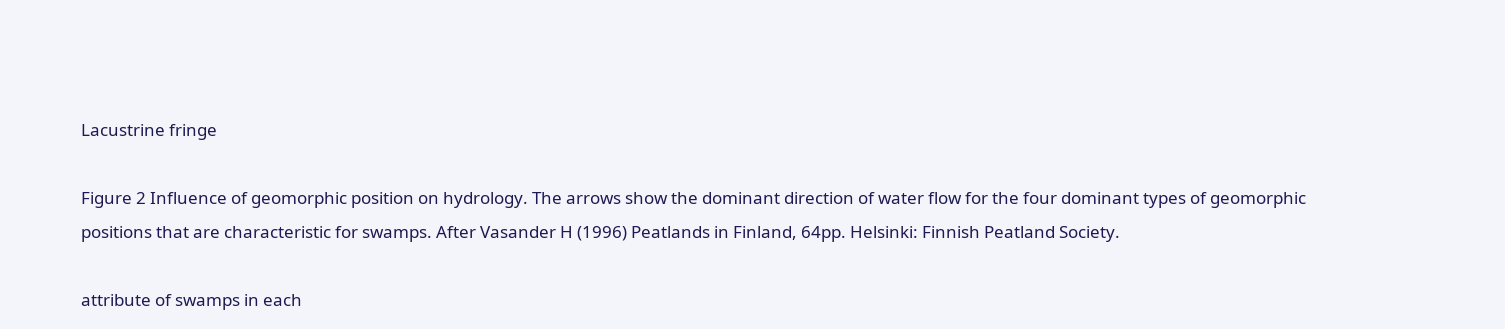Lacustrine fringe

Figure 2 Influence of geomorphic position on hydrology. The arrows show the dominant direction of water flow for the four dominant types of geomorphic positions that are characteristic for swamps. After Vasander H (1996) Peatlands in Finland, 64pp. Helsinki: Finnish Peatland Society.

attribute of swamps in each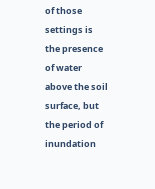of those settings is the presence of water above the soil surface, but the period of inundation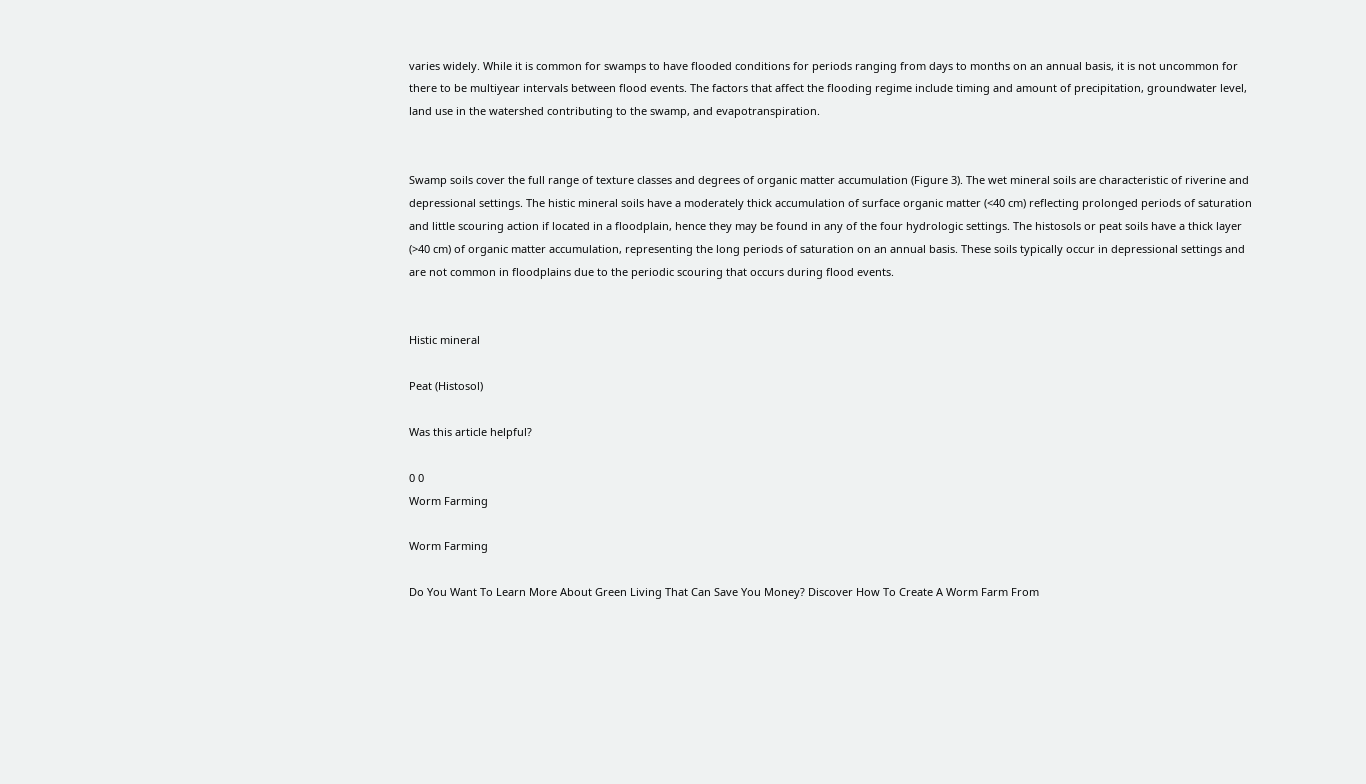varies widely. While it is common for swamps to have flooded conditions for periods ranging from days to months on an annual basis, it is not uncommon for there to be multiyear intervals between flood events. The factors that affect the flooding regime include timing and amount of precipitation, groundwater level, land use in the watershed contributing to the swamp, and evapotranspiration.


Swamp soils cover the full range of texture classes and degrees of organic matter accumulation (Figure 3). The wet mineral soils are characteristic of riverine and depressional settings. The histic mineral soils have a moderately thick accumulation of surface organic matter (<40 cm) reflecting prolonged periods of saturation and little scouring action if located in a floodplain, hence they may be found in any of the four hydrologic settings. The histosols or peat soils have a thick layer (>40 cm) of organic matter accumulation, representing the long periods of saturation on an annual basis. These soils typically occur in depressional settings and are not common in floodplains due to the periodic scouring that occurs during flood events.


Histic mineral

Peat (Histosol)

Was this article helpful?

0 0
Worm Farming

Worm Farming

Do You Want To Learn More About Green Living That Can Save You Money? Discover How To Create A Worm Farm From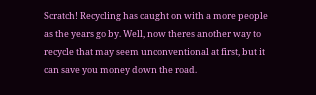Scratch! Recycling has caught on with a more people as the years go by. Well, now theres another way to recycle that may seem unconventional at first, but it can save you money down the road.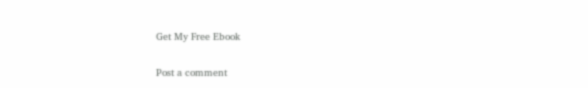Get My Free Ebook

Post a comment